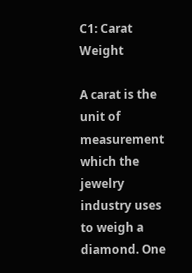C1: Carat Weight

A carat is the unit of measurement which the jewelry industry uses to weigh a diamond. One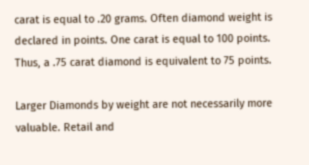carat is equal to .20 grams. Often diamond weight is declared in points. One carat is equal to 100 points. Thus, a .75 carat diamond is equivalent to 75 points.

Larger Diamonds by weight are not necessarily more valuable. Retail and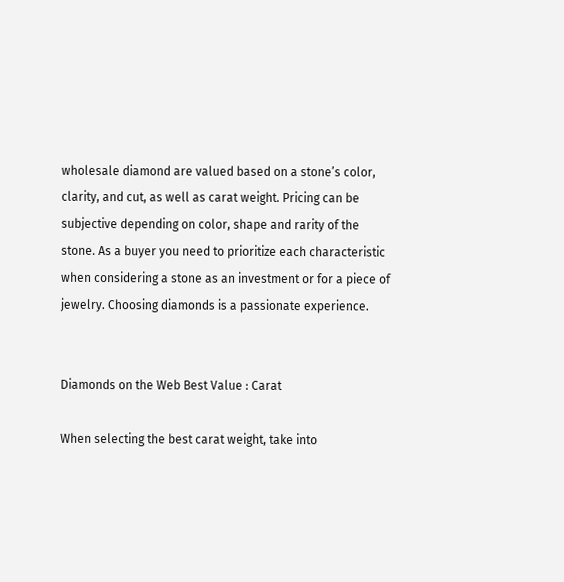wholesale diamond are valued based on a stone’s color, clarity, and cut, as well as carat weight. Pricing can be subjective depending on color, shape and rarity of the stone. As a buyer you need to prioritize each characteristic when considering a stone as an investment or for a piece of jewelry. Choosing diamonds is a passionate experience.


Diamonds on the Web Best Value : Carat

When selecting the best carat weight, take into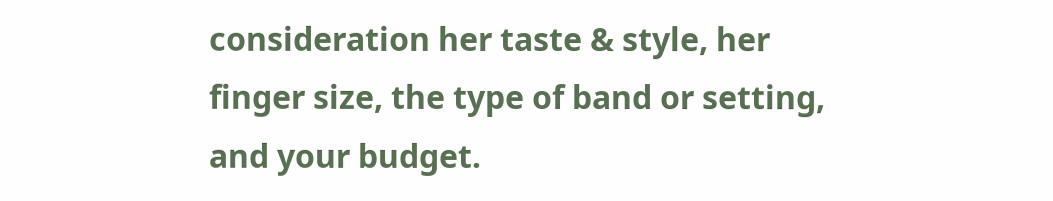consideration her taste & style, her finger size, the type of band or setting, and your budget.